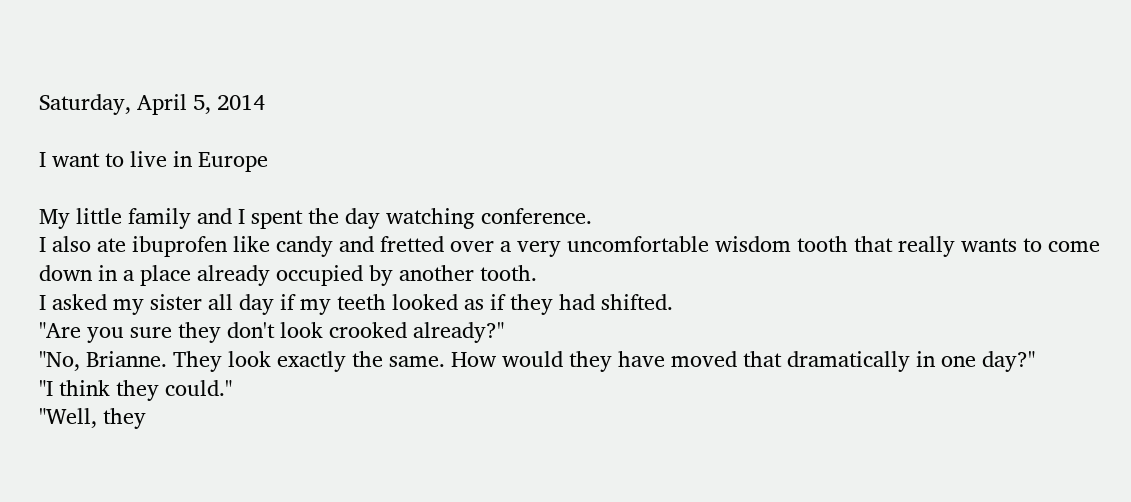Saturday, April 5, 2014

I want to live in Europe

My little family and I spent the day watching conference.
I also ate ibuprofen like candy and fretted over a very uncomfortable wisdom tooth that really wants to come down in a place already occupied by another tooth.
I asked my sister all day if my teeth looked as if they had shifted.
"Are you sure they don't look crooked already?"
"No, Brianne. They look exactly the same. How would they have moved that dramatically in one day?"
"I think they could."
"Well, they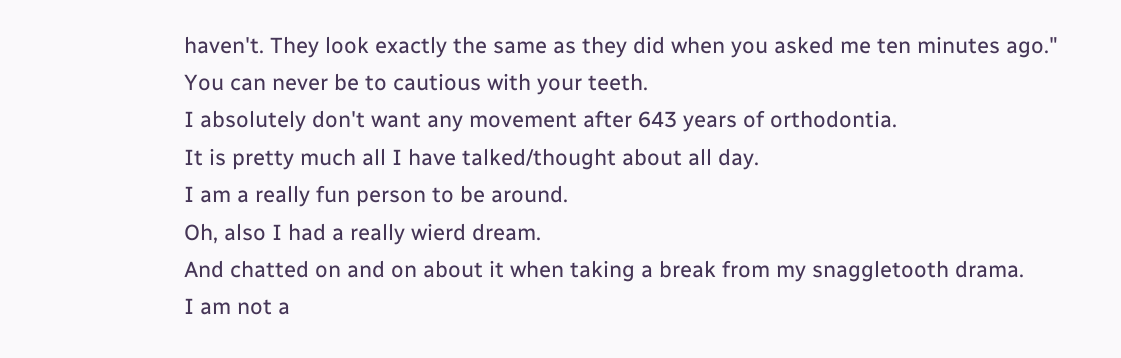haven't. They look exactly the same as they did when you asked me ten minutes ago."
You can never be to cautious with your teeth.
I absolutely don't want any movement after 643 years of orthodontia.
It is pretty much all I have talked/thought about all day.
I am a really fun person to be around.
Oh, also I had a really wierd dream.
And chatted on and on about it when taking a break from my snaggletooth drama.
I am not a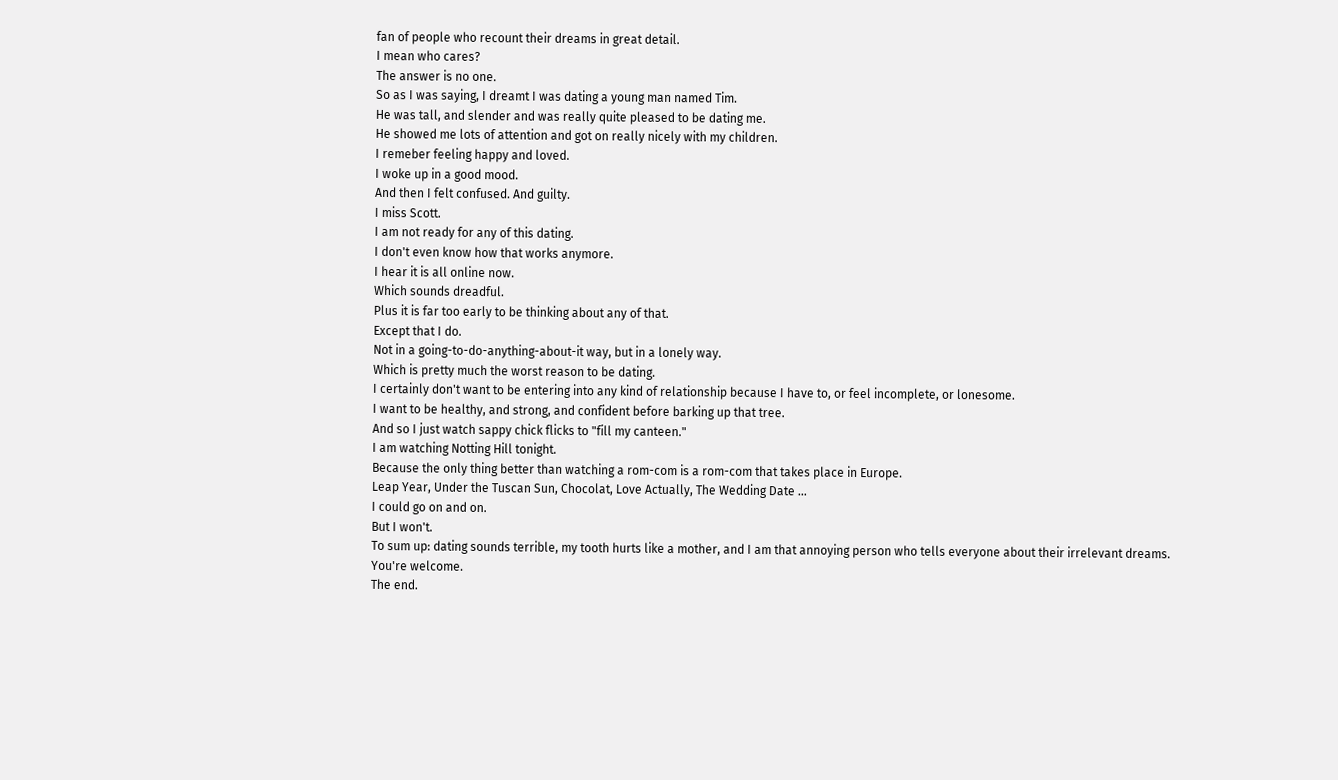fan of people who recount their dreams in great detail.
I mean who cares?
The answer is no one.
So as I was saying, I dreamt I was dating a young man named Tim.
He was tall, and slender and was really quite pleased to be dating me.
He showed me lots of attention and got on really nicely with my children.
I remeber feeling happy and loved.
I woke up in a good mood.
And then I felt confused. And guilty.
I miss Scott.
I am not ready for any of this dating.
I don't even know how that works anymore.
I hear it is all online now.
Which sounds dreadful.
Plus it is far too early to be thinking about any of that.
Except that I do.
Not in a going-to-do-anything-about-it way, but in a lonely way.
Which is pretty much the worst reason to be dating.
I certainly don't want to be entering into any kind of relationship because I have to, or feel incomplete, or lonesome.
I want to be healthy, and strong, and confident before barking up that tree.
And so I just watch sappy chick flicks to "fill my canteen."
I am watching Notting Hill tonight.
Because the only thing better than watching a rom-com is a rom-com that takes place in Europe.
Leap Year, Under the Tuscan Sun, Chocolat, Love Actually, The Wedding Date ...
I could go on and on.
But I won't.
To sum up: dating sounds terrible, my tooth hurts like a mother, and I am that annoying person who tells everyone about their irrelevant dreams.
You're welcome.
The end.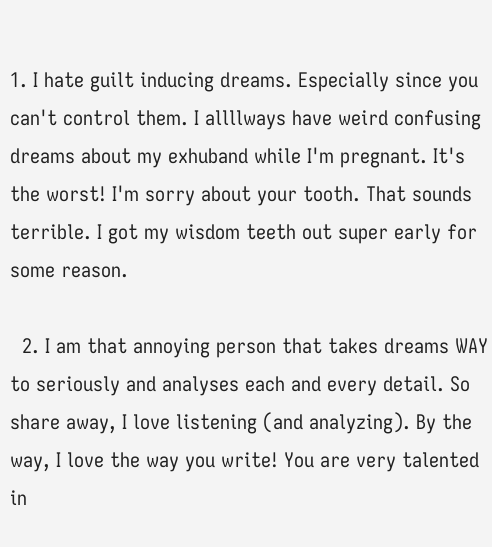1. I hate guilt inducing dreams. Especially since you can't control them. I allllways have weird confusing dreams about my exhuband while I'm pregnant. It's the worst! I'm sorry about your tooth. That sounds terrible. I got my wisdom teeth out super early for some reason.

  2. I am that annoying person that takes dreams WAY to seriously and analyses each and every detail. So share away, I love listening (and analyzing). By the way, I love the way you write! You are very talented in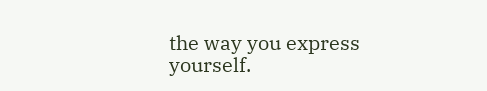the way you express yourself.